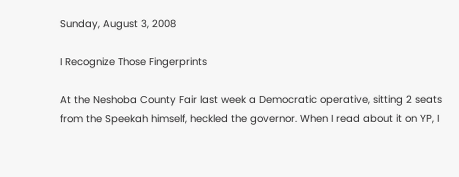Sunday, August 3, 2008

I Recognize Those Fingerprints

At the Neshoba County Fair last week a Democratic operative, sitting 2 seats from the Speekah himself, heckled the governor. When I read about it on YP, I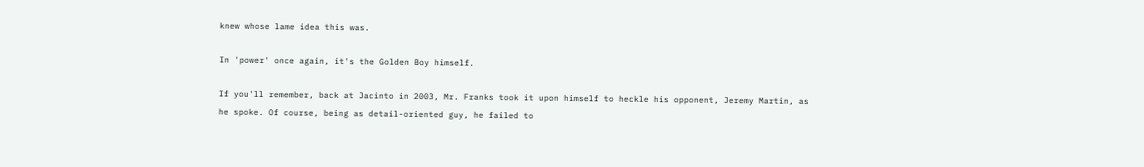knew whose lame idea this was.

In 'power' once again, it's the Golden Boy himself.

If you'll remember, back at Jacinto in 2003, Mr. Franks took it upon himself to heckle his opponent, Jeremy Martin, as he spoke. Of course, being as detail-oriented guy, he failed to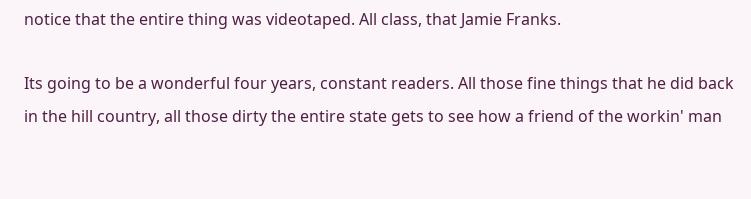notice that the entire thing was videotaped. All class, that Jamie Franks.

Its going to be a wonderful four years, constant readers. All those fine things that he did back in the hill country, all those dirty the entire state gets to see how a friend of the workin' man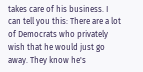takes care of his business. I can tell you this: There are a lot of Democrats who privately wish that he would just go away. They know he's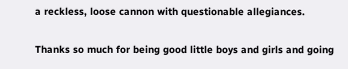a reckless, loose cannon with questionable allegiances.

Thanks so much for being good little boys and girls and going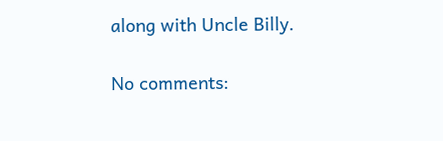along with Uncle Billy.

No comments: